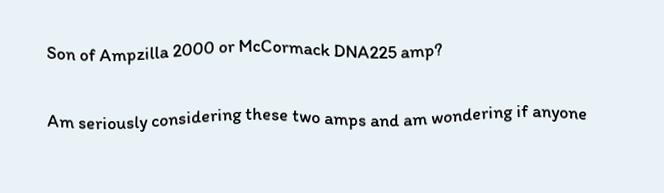Son of Ampzilla 2000 or McCormack DNA225 amp?

Am seriously considering these two amps and am wondering if anyone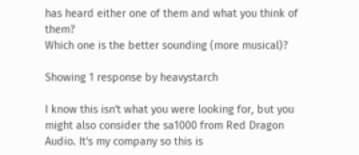has heard either one of them and what you think of them?
Which one is the better sounding (more musical)?

Showing 1 response by heavystarch

I know this isn't what you were looking for, but you might also consider the sa1000 from Red Dragon Audio. It's my company so this is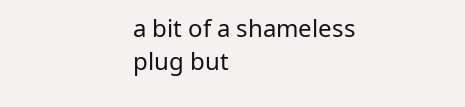a bit of a shameless plug but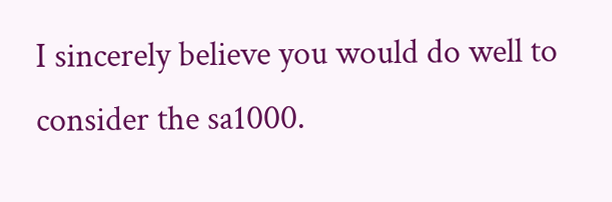I sincerely believe you would do well to consider the sa1000.